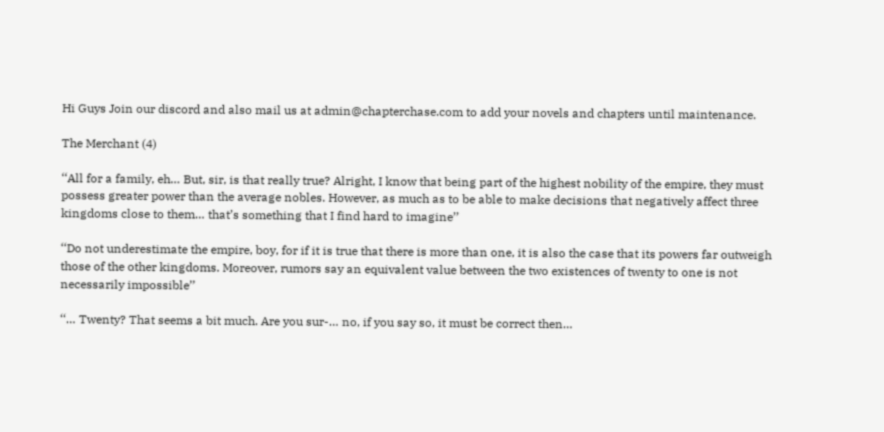Hi Guys Join our discord and also mail us at admin@chapterchase.com to add your novels and chapters until maintenance.

The Merchant (4)

‘‘All for a family, eh… But, sir, is that really true? Alright, I know that being part of the highest nobility of the empire, they must possess greater power than the average nobles. However, as much as to be able to make decisions that negatively affect three kingdoms close to them… that’s something that I find hard to imagine’’

‘‘Do not underestimate the empire, boy, for if it is true that there is more than one, it is also the case that its powers far outweigh those of the other kingdoms. Moreover, rumors say an equivalent value between the two existences of twenty to one is not necessarily impossible’’

‘‘… Twenty? That seems a bit much. Are you sur-… no, if you say so, it must be correct then…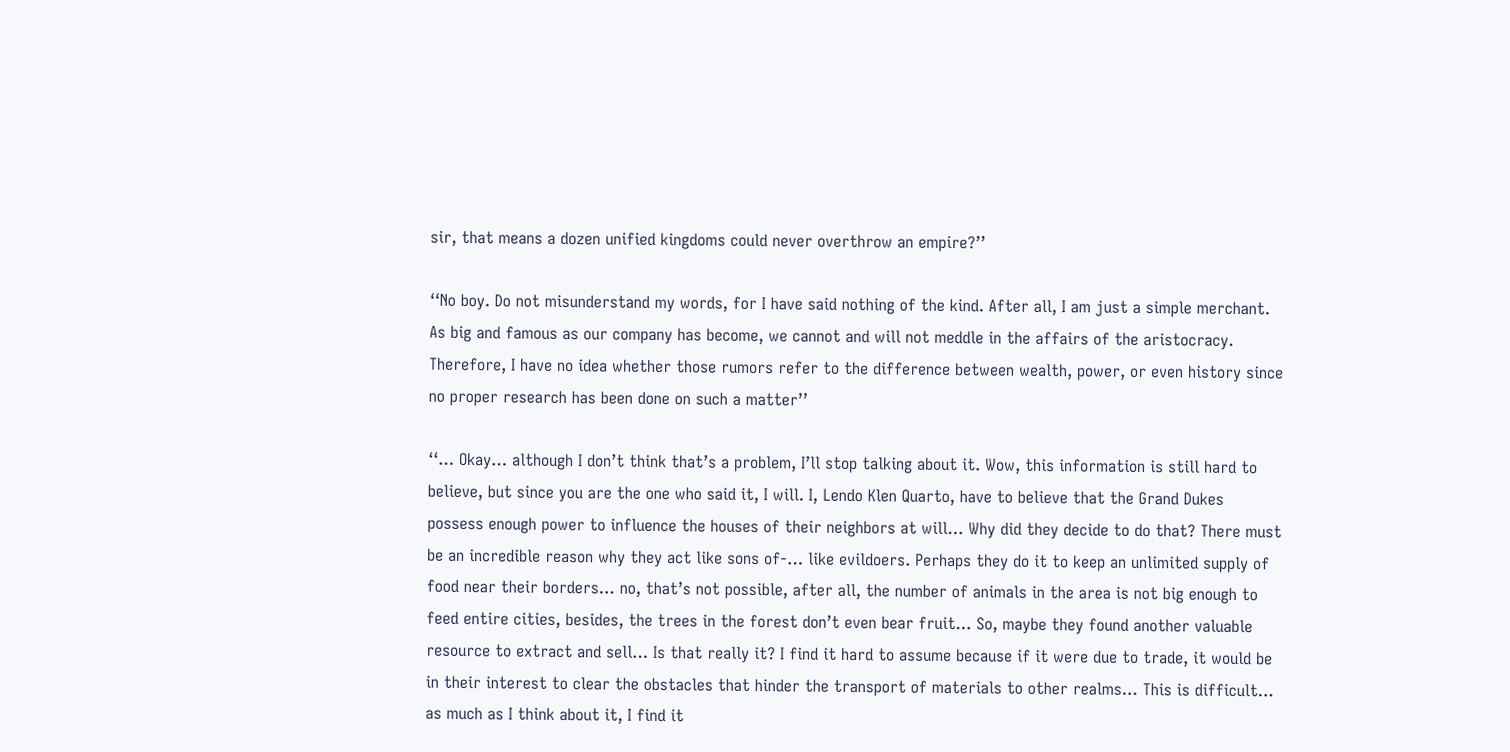sir, that means a dozen unified kingdoms could never overthrow an empire?’’

‘‘No boy. Do not misunderstand my words, for I have said nothing of the kind. After all, I am just a simple merchant. As big and famous as our company has become, we cannot and will not meddle in the affairs of the aristocracy. Therefore, I have no idea whether those rumors refer to the difference between wealth, power, or even history since no proper research has been done on such a matter’’

‘‘… Okay… although I don’t think that’s a problem, I’ll stop talking about it. Wow, this information is still hard to believe, but since you are the one who said it, I will. I, Lendo Klen Quarto, have to believe that the Grand Dukes possess enough power to influence the houses of their neighbors at will… Why did they decide to do that? There must be an incredible reason why they act like sons of-… like evildoers. Perhaps they do it to keep an unlimited supply of food near their borders… no, that’s not possible, after all, the number of animals in the area is not big enough to feed entire cities, besides, the trees in the forest don’t even bear fruit… So, maybe they found another valuable resource to extract and sell… Is that really it? I find it hard to assume because if it were due to trade, it would be in their interest to clear the obstacles that hinder the transport of materials to other realms… This is difficult… as much as I think about it, I find it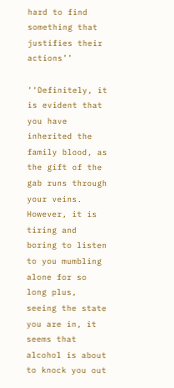hard to find something that justifies their actions’’

‘‘Definitely, it is evident that you have inherited the family blood, as the gift of the gab runs through your veins. However, it is tiring and boring to listen to you mumbling alone for so long plus, seeing the state you are in, it seems that alcohol is about to knock you out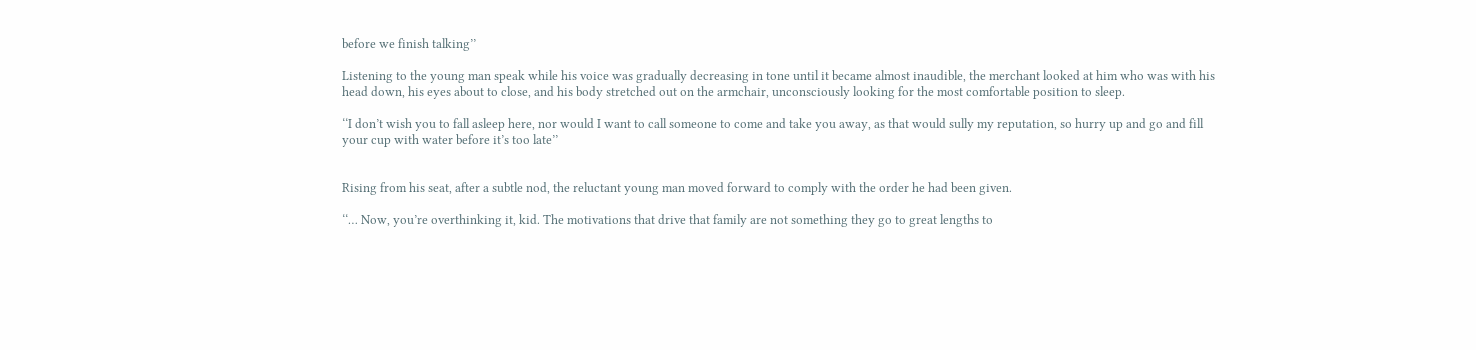before we finish talking’’

Listening to the young man speak while his voice was gradually decreasing in tone until it became almost inaudible, the merchant looked at him who was with his head down, his eyes about to close, and his body stretched out on the armchair, unconsciously looking for the most comfortable position to sleep.

‘‘I don’t wish you to fall asleep here, nor would I want to call someone to come and take you away, as that would sully my reputation, so hurry up and go and fill your cup with water before it’s too late’’


Rising from his seat, after a subtle nod, the reluctant young man moved forward to comply with the order he had been given.

‘‘… Now, you’re overthinking it, kid. The motivations that drive that family are not something they go to great lengths to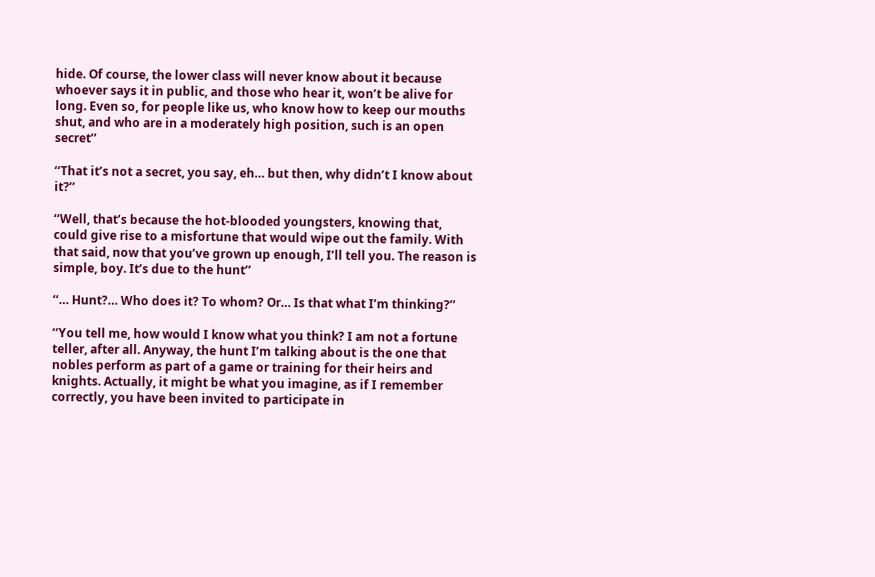hide. Of course, the lower class will never know about it because whoever says it in public, and those who hear it, won’t be alive for long. Even so, for people like us, who know how to keep our mouths shut, and who are in a moderately high position, such is an open secret’’

‘‘That it’s not a secret, you say, eh… but then, why didn’t I know about it?’’

‘‘Well, that’s because the hot-blooded youngsters, knowing that, could give rise to a misfortune that would wipe out the family. With that said, now that you’ve grown up enough, I’ll tell you. The reason is simple, boy. It’s due to the hunt’’

‘‘… Hunt?… Who does it? To whom? Or… Is that what I’m thinking?’’

‘‘You tell me, how would I know what you think? I am not a fortune teller, after all. Anyway, the hunt I’m talking about is the one that nobles perform as part of a game or training for their heirs and knights. Actually, it might be what you imagine, as if I remember correctly, you have been invited to participate in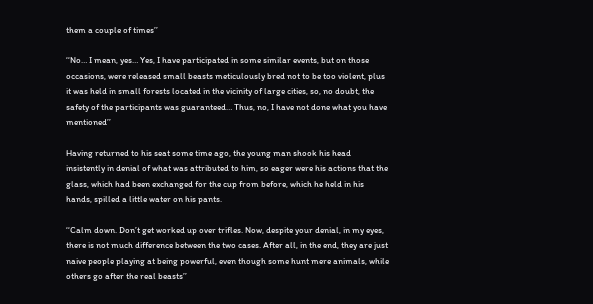them a couple of times’’

‘‘No… I mean, yes… Yes, I have participated in some similar events, but on those occasions, were released small beasts meticulously bred not to be too violent, plus it was held in small forests located in the vicinity of large cities, so, no doubt, the safety of the participants was guaranteed… Thus, no, I have not done what you have mentioned’’

Having returned to his seat some time ago, the young man shook his head insistently in denial of what was attributed to him, so eager were his actions that the glass, which had been exchanged for the cup from before, which he held in his hands, spilled a little water on his pants.

‘‘Calm down. Don’t get worked up over trifles. Now, despite your denial, in my eyes, there is not much difference between the two cases. After all, in the end, they are just naive people playing at being powerful, even though some hunt mere animals, while others go after the real beasts’’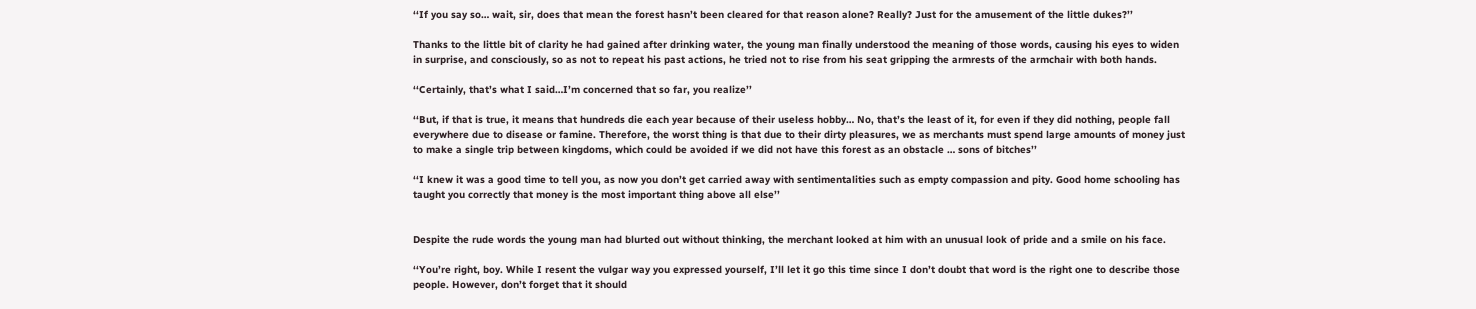‘‘If you say so… wait, sir, does that mean the forest hasn’t been cleared for that reason alone? Really? Just for the amusement of the little dukes?’’

Thanks to the little bit of clarity he had gained after drinking water, the young man finally understood the meaning of those words, causing his eyes to widen in surprise, and consciously, so as not to repeat his past actions, he tried not to rise from his seat gripping the armrests of the armchair with both hands.

‘‘Certainly, that’s what I said…I’m concerned that so far, you realize’’

‘‘But, if that is true, it means that hundreds die each year because of their useless hobby… No, that’s the least of it, for even if they did nothing, people fall everywhere due to disease or famine. Therefore, the worst thing is that due to their dirty pleasures, we as merchants must spend large amounts of money just to make a single trip between kingdoms, which could be avoided if we did not have this forest as an obstacle … sons of bitches’’

‘‘I knew it was a good time to tell you, as now you don’t get carried away with sentimentalities such as empty compassion and pity. Good home schooling has taught you correctly that money is the most important thing above all else’’


Despite the rude words the young man had blurted out without thinking, the merchant looked at him with an unusual look of pride and a smile on his face.

‘‘You’re right, boy. While I resent the vulgar way you expressed yourself, I’ll let it go this time since I don’t doubt that word is the right one to describe those people. However, don’t forget that it should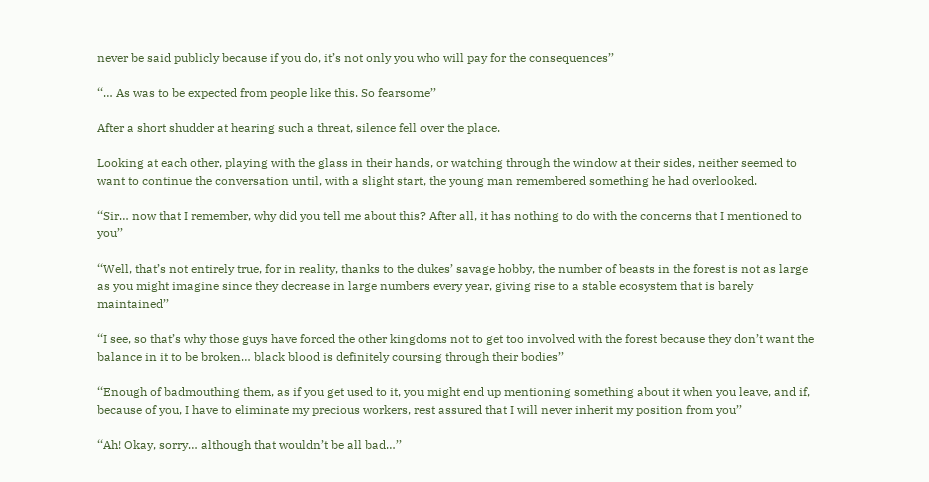never be said publicly because if you do, it’s not only you who will pay for the consequences’’

‘‘… As was to be expected from people like this. So fearsome’’

After a short shudder at hearing such a threat, silence fell over the place.

Looking at each other, playing with the glass in their hands, or watching through the window at their sides, neither seemed to want to continue the conversation until, with a slight start, the young man remembered something he had overlooked.

‘‘Sir… now that I remember, why did you tell me about this? After all, it has nothing to do with the concerns that I mentioned to you’’

‘‘Well, that’s not entirely true, for in reality, thanks to the dukes’ savage hobby, the number of beasts in the forest is not as large as you might imagine since they decrease in large numbers every year, giving rise to a stable ecosystem that is barely maintained’’

‘‘I see, so that’s why those guys have forced the other kingdoms not to get too involved with the forest because they don’t want the balance in it to be broken… black blood is definitely coursing through their bodies’’

‘‘Enough of badmouthing them, as if you get used to it, you might end up mentioning something about it when you leave, and if, because of you, I have to eliminate my precious workers, rest assured that I will never inherit my position from you’’

‘‘Ah! Okay, sorry… although that wouldn’t be all bad…’’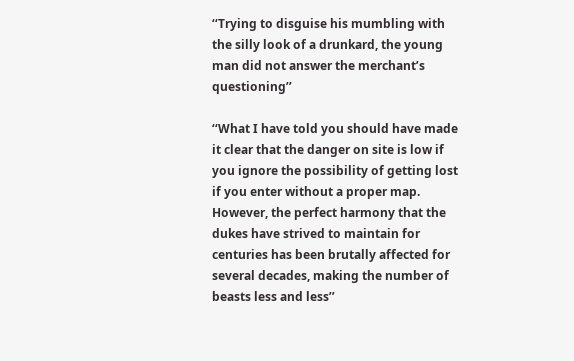‘‘Trying to disguise his mumbling with the silly look of a drunkard, the young man did not answer the merchant’s questioning’’

‘‘What I have told you should have made it clear that the danger on site is low if you ignore the possibility of getting lost if you enter without a proper map. However, the perfect harmony that the dukes have strived to maintain for centuries has been brutally affected for several decades, making the number of beasts less and less’’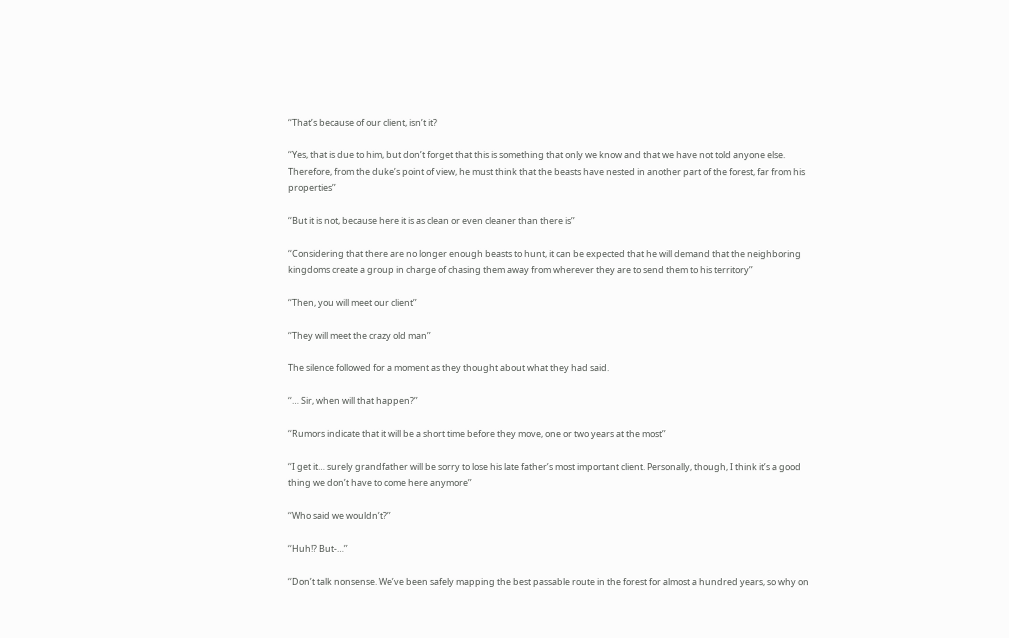‘‘That’s because of our client, isn’t it?

‘‘Yes, that is due to him, but don’t forget that this is something that only we know and that we have not told anyone else. Therefore, from the duke’s point of view, he must think that the beasts have nested in another part of the forest, far from his properties’’

‘‘But it is not, because here it is as clean or even cleaner than there is’’

‘‘Considering that there are no longer enough beasts to hunt, it can be expected that he will demand that the neighboring kingdoms create a group in charge of chasing them away from wherever they are to send them to his territory’’

‘‘Then, you will meet our client’’

‘‘They will meet the crazy old man’’

The silence followed for a moment as they thought about what they had said.

‘‘… Sir, when will that happen?’’

‘‘Rumors indicate that it will be a short time before they move, one or two years at the most’’

‘‘I get it… surely grandfather will be sorry to lose his late father’s most important client. Personally, though, I think it’s a good thing we don’t have to come here anymore’’

‘‘Who said we wouldn’t?’’

‘‘Huh!? But-…’’

‘‘Don’t talk nonsense. We’ve been safely mapping the best passable route in the forest for almost a hundred years, so why on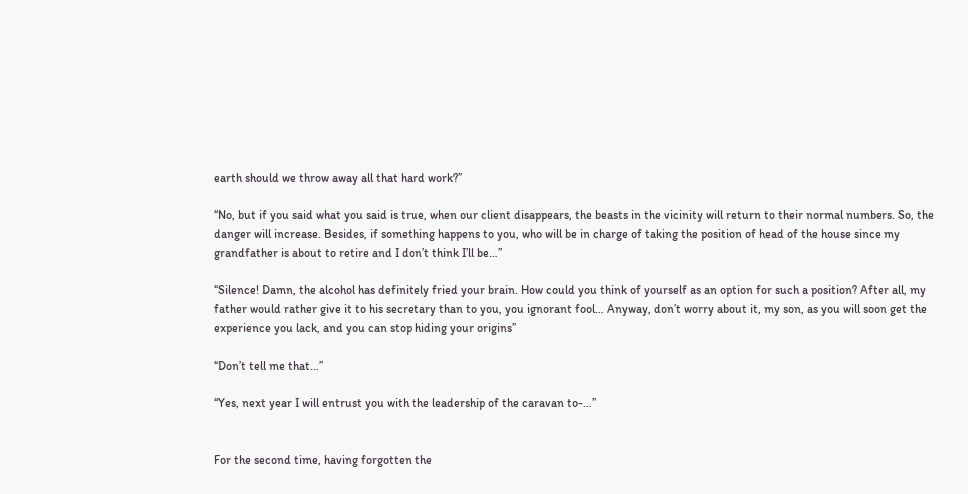earth should we throw away all that hard work?’’

‘‘No, but if you said what you said is true, when our client disappears, the beasts in the vicinity will return to their normal numbers. So, the danger will increase. Besides, if something happens to you, who will be in charge of taking the position of head of the house since my grandfather is about to retire and I don’t think I’ll be…’’

‘‘Silence! Damn, the alcohol has definitely fried your brain. How could you think of yourself as an option for such a position? After all, my father would rather give it to his secretary than to you, you ignorant fool… Anyway, don’t worry about it, my son, as you will soon get the experience you lack, and you can stop hiding your origins’’

‘‘Don’t tell me that…’’

‘‘Yes, next year I will entrust you with the leadership of the caravan to-…’’


For the second time, having forgotten the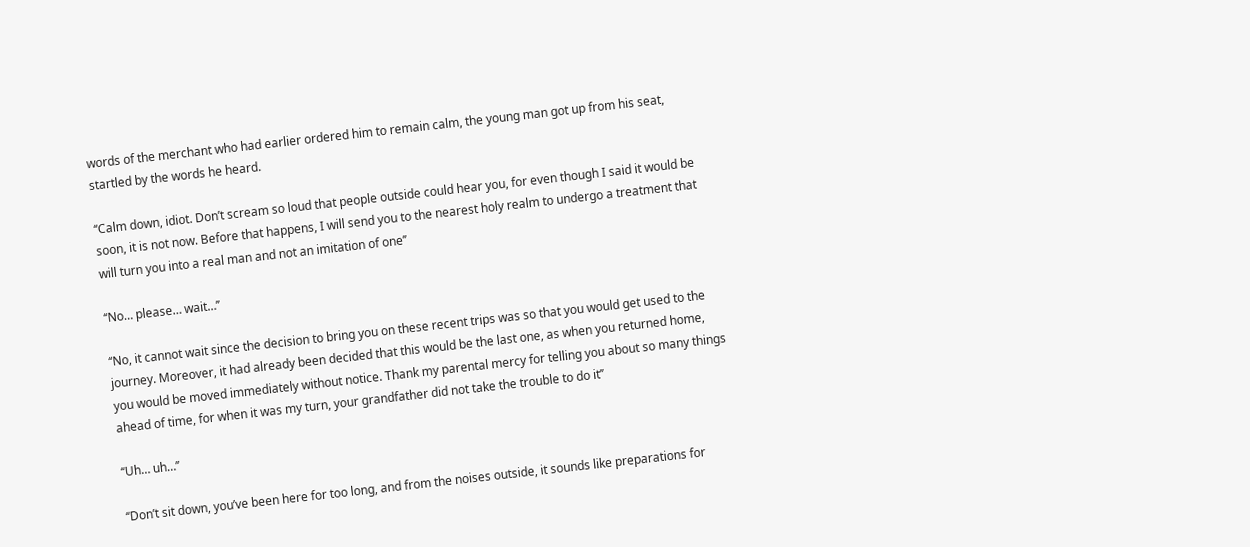words of the merchant who had earlier ordered him to remain calm, the young man got up from his seat, startled by the words he heard.

‘‘Calm down, idiot. Don’t scream so loud that people outside could hear you, for even though I said it would be soon, it is not now. Before that happens, I will send you to the nearest holy realm to undergo a treatment that will turn you into a real man and not an imitation of one’’

‘‘No… please… wait…’’

‘‘No, it cannot wait since the decision to bring you on these recent trips was so that you would get used to the journey. Moreover, it had already been decided that this would be the last one, as when you returned home, you would be moved immediately without notice. Thank my parental mercy for telling you about so many things ahead of time, for when it was my turn, your grandfather did not take the trouble to do it’’

‘‘Uh… uh…’’

‘‘Don’t sit down, you’ve been here for too long, and from the noises outside, it sounds like preparations for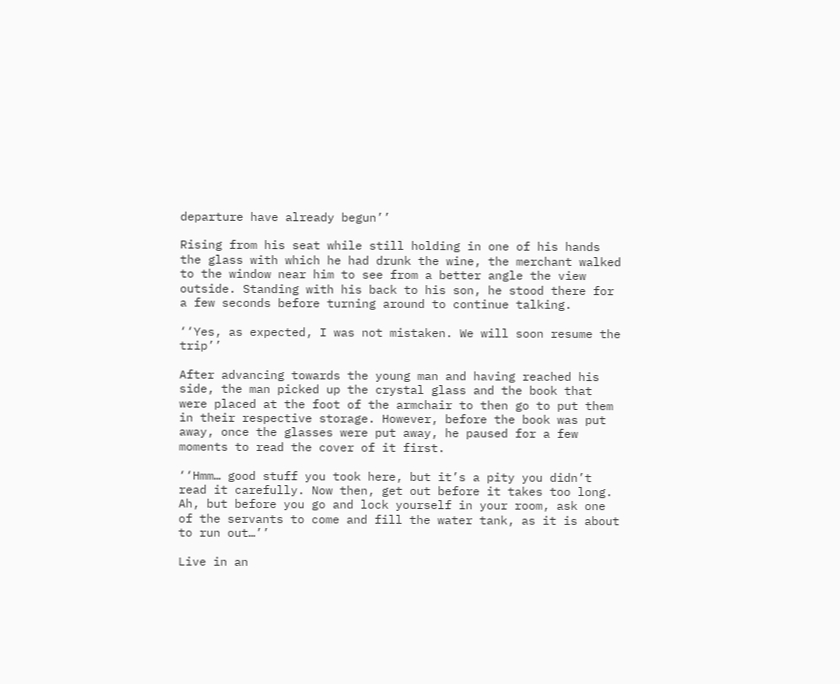departure have already begun’’

Rising from his seat while still holding in one of his hands the glass with which he had drunk the wine, the merchant walked to the window near him to see from a better angle the view outside. Standing with his back to his son, he stood there for a few seconds before turning around to continue talking.

‘‘Yes, as expected, I was not mistaken. We will soon resume the trip’’

After advancing towards the young man and having reached his side, the man picked up the crystal glass and the book that were placed at the foot of the armchair to then go to put them in their respective storage. However, before the book was put away, once the glasses were put away, he paused for a few moments to read the cover of it first.

‘‘Hmm… good stuff you took here, but it’s a pity you didn’t read it carefully. Now then, get out before it takes too long. Ah, but before you go and lock yourself in your room, ask one of the servants to come and fill the water tank, as it is about to run out…’’

Live in an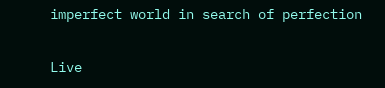imperfect world in search of perfection

Live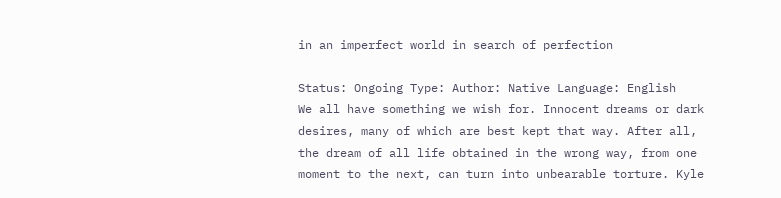in an imperfect world in search of perfection

Status: Ongoing Type: Author: Native Language: English
We all have something we wish for. Innocent dreams or dark desires, many of which are best kept that way. After all, the dream of all life obtained in the wrong way, from one moment to the next, can turn into unbearable torture. Kyle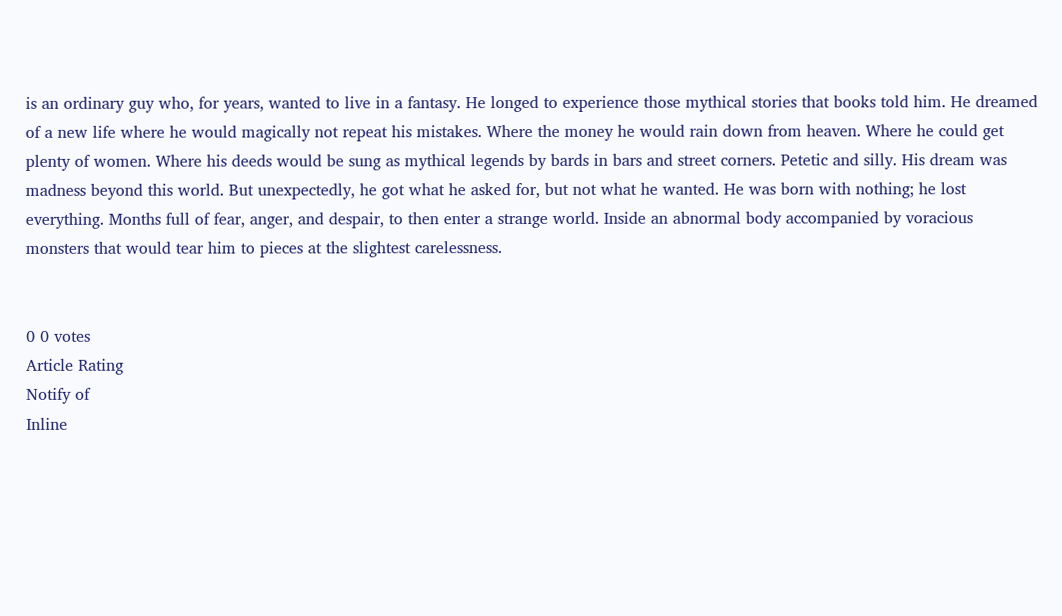is an ordinary guy who, for years, wanted to live in a fantasy. He longed to experience those mythical stories that books told him. He dreamed of a new life where he would magically not repeat his mistakes. Where the money he would rain down from heaven. Where he could get plenty of women. Where his deeds would be sung as mythical legends by bards in bars and street corners. Petetic and silly. His dream was madness beyond this world. But unexpectedly, he got what he asked for, but not what he wanted. He was born with nothing; he lost everything. Months full of fear, anger, and despair, to then enter a strange world. Inside an abnormal body accompanied by voracious monsters that would tear him to pieces at the slightest carelessness.


0 0 votes
Article Rating
Notify of
Inline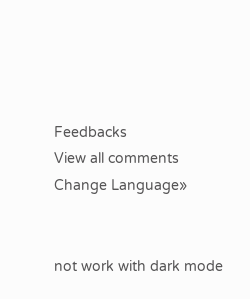Feedbacks
View all comments
Change Language»


not work with dark mode